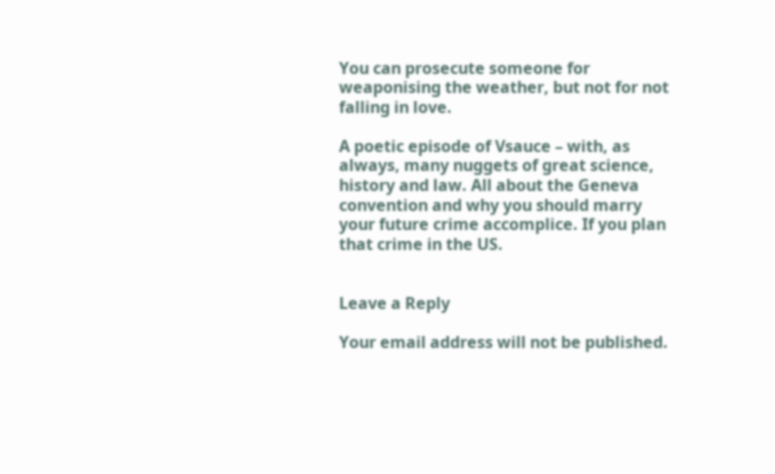You can prosecute someone for weaponising the weather, but not for not falling in love.

A poetic episode of Vsauce – with, as always, many nuggets of great science, history and law. All about the Geneva convention and why you should marry your future crime accomplice. If you plan that crime in the US.


Leave a Reply

Your email address will not be published.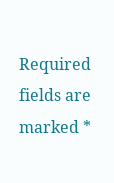Required fields are marked *